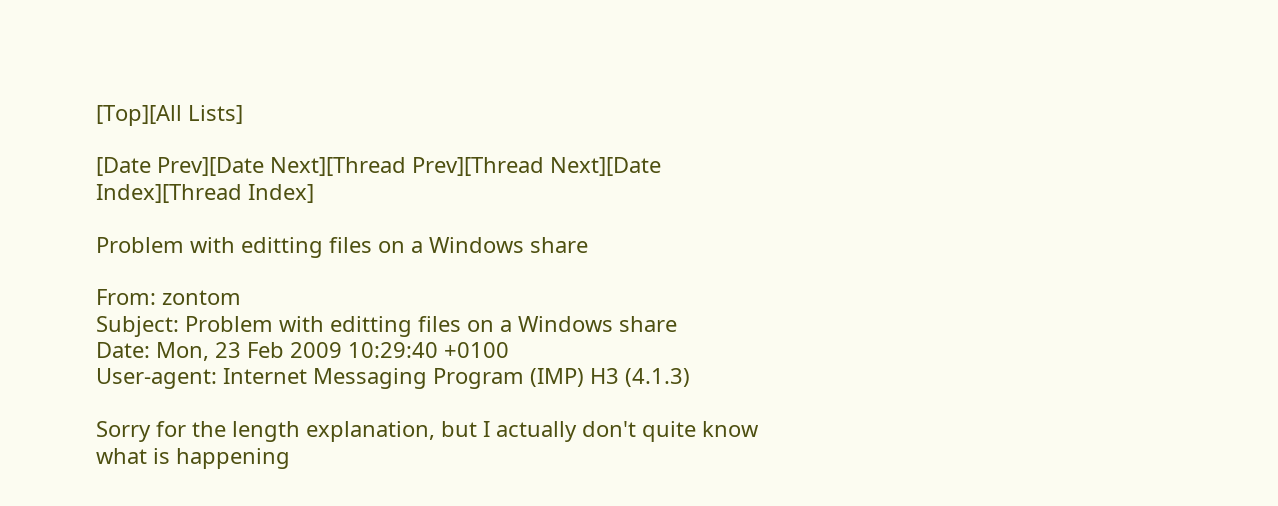[Top][All Lists]

[Date Prev][Date Next][Thread Prev][Thread Next][Date Index][Thread Index]

Problem with editting files on a Windows share

From: zontom
Subject: Problem with editting files on a Windows share
Date: Mon, 23 Feb 2009 10:29:40 +0100
User-agent: Internet Messaging Program (IMP) H3 (4.1.3)

Sorry for the length explanation, but I actually don't quite know what is happening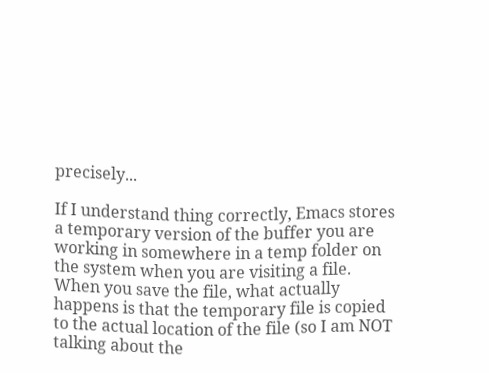precisely...

If I understand thing correctly, Emacs stores a temporary version of the buffer you are working in somewhere in a temp folder on the system when you are visiting a file. When you save the file, what actually happens is that the temporary file is copied to the actual location of the file (so I am NOT talking about the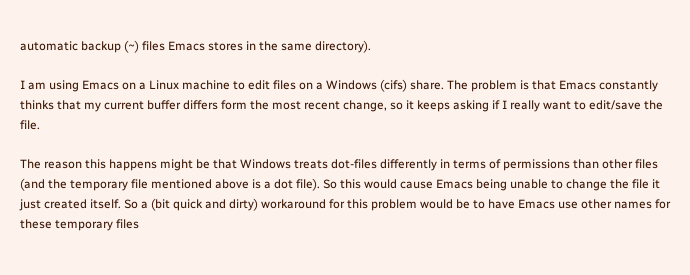automatic backup (~) files Emacs stores in the same directory).

I am using Emacs on a Linux machine to edit files on a Windows (cifs) share. The problem is that Emacs constantly thinks that my current buffer differs form the most recent change, so it keeps asking if I really want to edit/save the file.

The reason this happens might be that Windows treats dot-files differently in terms of permissions than other files (and the temporary file mentioned above is a dot file). So this would cause Emacs being unable to change the file it just created itself. So a (bit quick and dirty) workaround for this problem would be to have Emacs use other names for these temporary files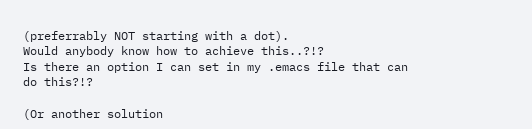(preferrably NOT starting with a dot).
Would anybody know how to achieve this..?!?
Is there an option I can set in my .emacs file that can do this?!?

(Or another solution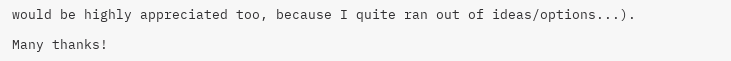would be highly appreciated too, because I quite ran out of ideas/options...).

Many thanks!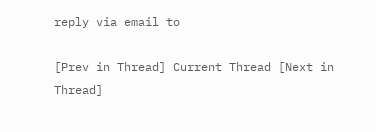reply via email to

[Prev in Thread] Current Thread [Next in Thread]